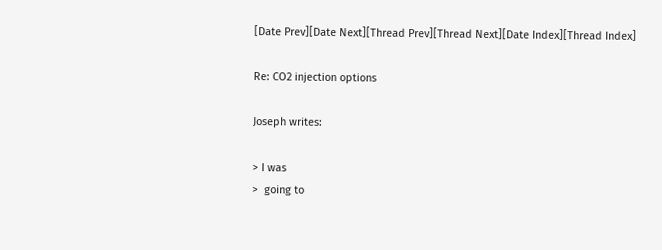[Date Prev][Date Next][Thread Prev][Thread Next][Date Index][Thread Index]

Re: CO2 injection options

Joseph writes:

> I was
>  going to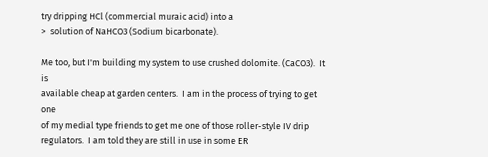try dripping HCl (commercial muraic acid) into a
>  solution of NaHCO3 (Sodium bicarbonate).

Me too, but I'm building my system to use crushed dolomite. (CaCO3).  It is
available cheap at garden centers.  I am in the process of trying to get one
of my medial type friends to get me one of those roller-style IV drip
regulators.  I am told they are still in use in some ER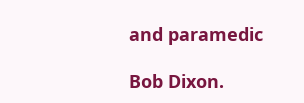and paramedic

Bob Dixon.